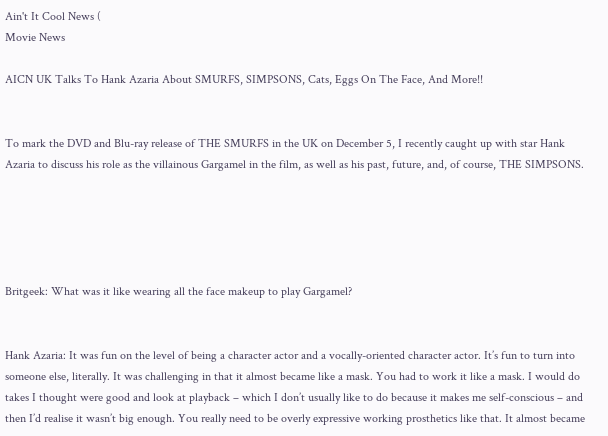Ain't It Cool News (
Movie News

AICN UK Talks To Hank Azaria About SMURFS, SIMPSONS, Cats, Eggs On The Face, And More!!


To mark the DVD and Blu-ray release of THE SMURFS in the UK on December 5, I recently caught up with star Hank Azaria to discuss his role as the villainous Gargamel in the film, as well as his past, future, and, of course, THE SIMPSONS.





Britgeek: What was it like wearing all the face makeup to play Gargamel?


Hank Azaria: It was fun on the level of being a character actor and a vocally-oriented character actor. It’s fun to turn into someone else, literally. It was challenging in that it almost became like a mask. You had to work it like a mask. I would do takes I thought were good and look at playback – which I don’t usually like to do because it makes me self-conscious – and then I’d realise it wasn’t big enough. You really need to be overly expressive working prosthetics like that. It almost became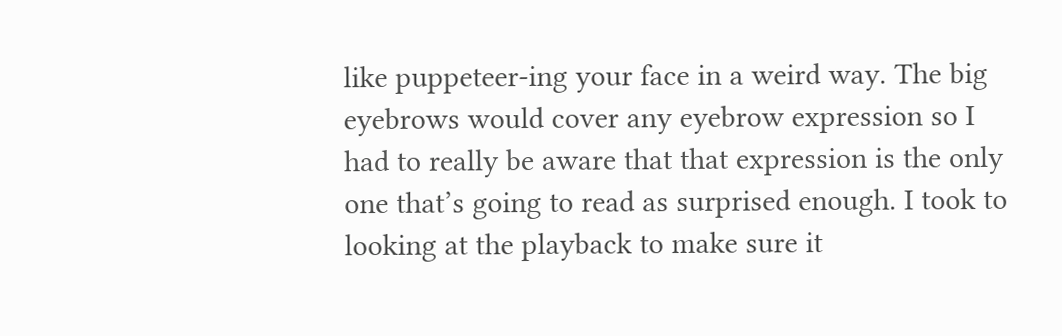like puppeteer-ing your face in a weird way. The big eyebrows would cover any eyebrow expression so I had to really be aware that that expression is the only one that’s going to read as surprised enough. I took to looking at the playback to make sure it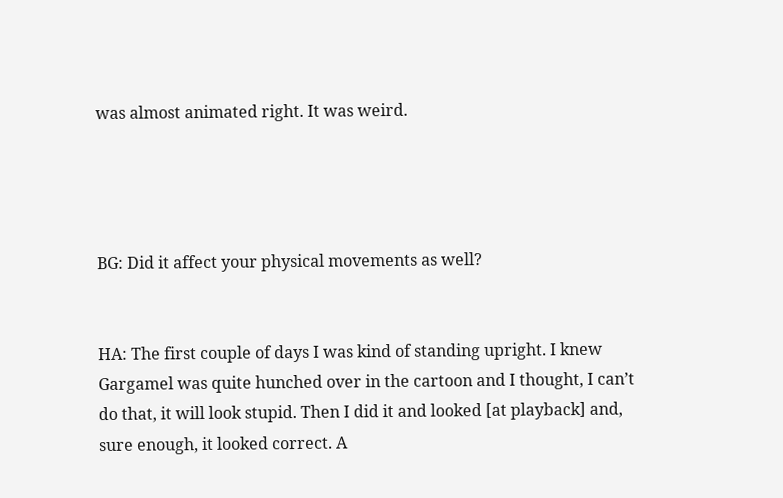was almost animated right. It was weird.




BG: Did it affect your physical movements as well?


HA: The first couple of days I was kind of standing upright. I knew Gargamel was quite hunched over in the cartoon and I thought, I can’t do that, it will look stupid. Then I did it and looked [at playback] and, sure enough, it looked correct. A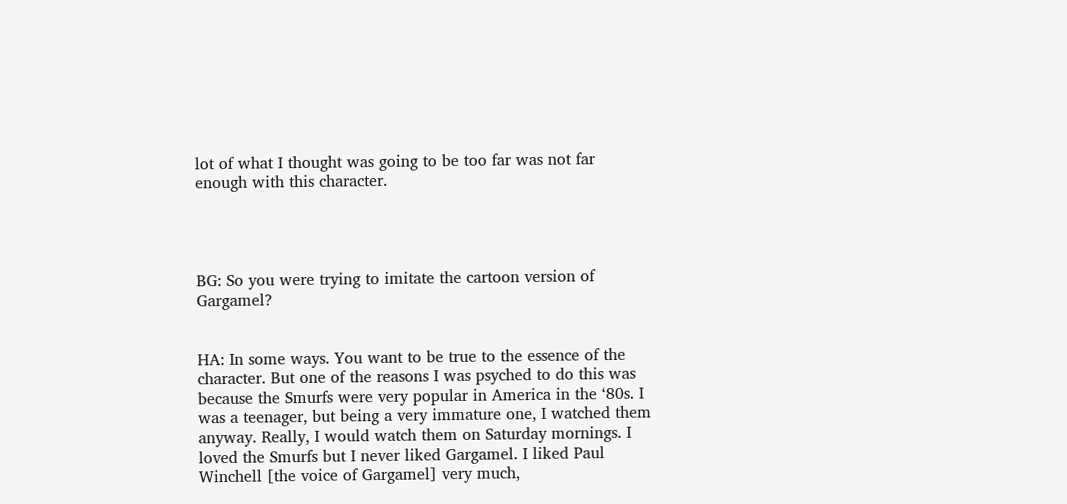lot of what I thought was going to be too far was not far enough with this character.




BG: So you were trying to imitate the cartoon version of Gargamel?


HA: In some ways. You want to be true to the essence of the character. But one of the reasons I was psyched to do this was because the Smurfs were very popular in America in the ‘80s. I was a teenager, but being a very immature one, I watched them anyway. Really, I would watch them on Saturday mornings. I loved the Smurfs but I never liked Gargamel. I liked Paul Winchell [the voice of Gargamel] very much,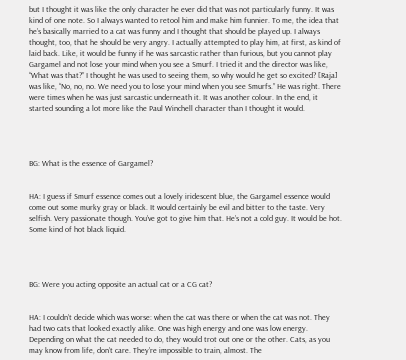but I thought it was like the only character he ever did that was not particularly funny. It was kind of one note. So I always wanted to retool him and make him funnier. To me, the idea that he’s basically married to a cat was funny and I thought that should be played up. I always thought, too, that he should be very angry. I actually attempted to play him, at first, as kind of laid back. Like, it would be funny if he was sarcastic rather than furious, but you cannot play Gargamel and not lose your mind when you see a Smurf. I tried it and the director was like, “What was that?” I thought he was used to seeing them, so why would he get so excited? [Raja] was like, “No, no, no. We need you to lose your mind when you see Smurfs.” He was right. There were times when he was just sarcastic underneath it. It was another colour. In the end, it started sounding a lot more like the Paul Winchell character than I thought it would.




BG: What is the essence of Gargamel?


HA: I guess if Smurf essence comes out a lovely iridescent blue, the Gargamel essence would come out some murky gray or black. It would certainly be evil and bitter to the taste. Very selfish. Very passionate though. You’ve got to give him that. He’s not a cold guy. It would be hot. Some kind of hot black liquid.




BG: Were you acting opposite an actual cat or a CG cat?


HA: I couldn’t decide which was worse: when the cat was there or when the cat was not. They had two cats that looked exactly alike. One was high energy and one was low energy. Depending on what the cat needed to do, they would trot out one or the other. Cats, as you may know from life, don’t care. They’re impossible to train, almost. The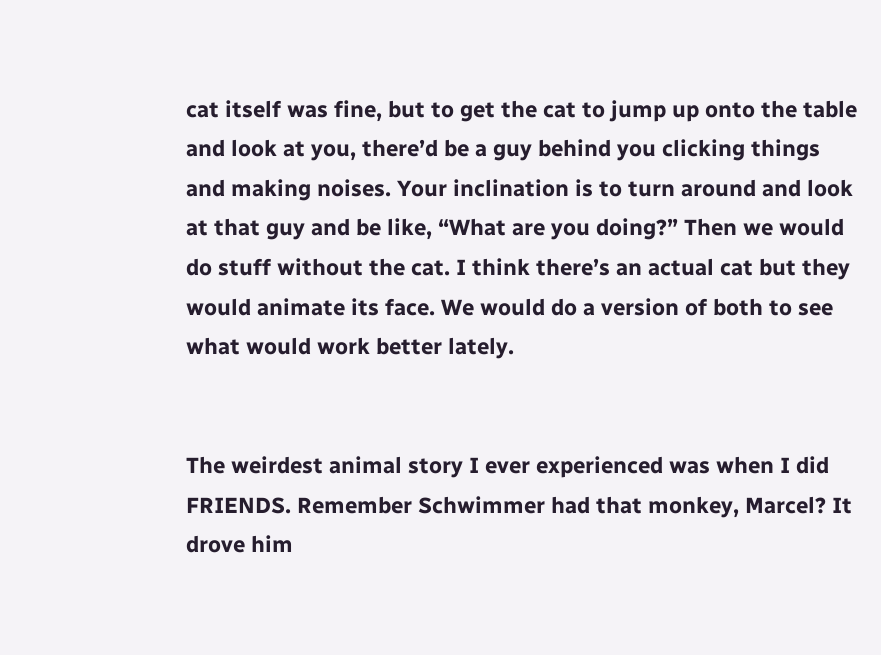cat itself was fine, but to get the cat to jump up onto the table and look at you, there’d be a guy behind you clicking things and making noises. Your inclination is to turn around and look at that guy and be like, “What are you doing?” Then we would do stuff without the cat. I think there’s an actual cat but they would animate its face. We would do a version of both to see what would work better lately.


The weirdest animal story I ever experienced was when I did FRIENDS. Remember Schwimmer had that monkey, Marcel? It drove him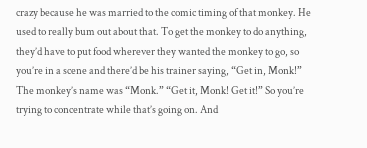crazy because he was married to the comic timing of that monkey. He used to really bum out about that. To get the monkey to do anything, they’d have to put food wherever they wanted the monkey to go, so you’re in a scene and there’d be his trainer saying, “Get in, Monk!” The monkey’s name was “Monk.” “Get it, Monk! Get it!” So you’re trying to concentrate while that’s going on. And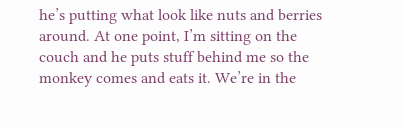he’s putting what look like nuts and berries around. At one point, I’m sitting on the couch and he puts stuff behind me so the monkey comes and eats it. We’re in the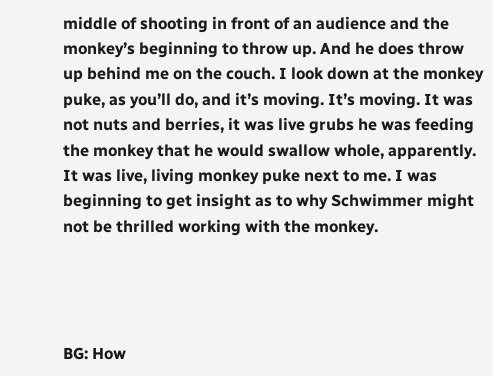middle of shooting in front of an audience and the monkey’s beginning to throw up. And he does throw up behind me on the couch. I look down at the monkey puke, as you’ll do, and it’s moving. It’s moving. It was not nuts and berries, it was live grubs he was feeding the monkey that he would swallow whole, apparently. It was live, living monkey puke next to me. I was beginning to get insight as to why Schwimmer might not be thrilled working with the monkey.




BG: How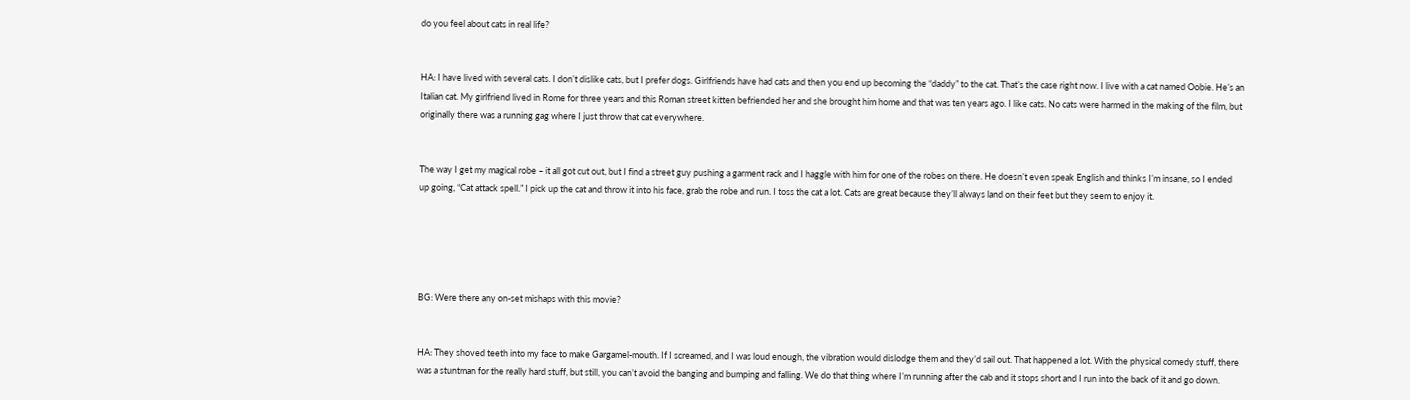do you feel about cats in real life?


HA: I have lived with several cats. I don’t dislike cats, but I prefer dogs. Girlfriends have had cats and then you end up becoming the “daddy” to the cat. That’s the case right now. I live with a cat named Oobie. He’s an Italian cat. My girlfriend lived in Rome for three years and this Roman street kitten befriended her and she brought him home and that was ten years ago. I like cats. No cats were harmed in the making of the film, but originally there was a running gag where I just throw that cat everywhere.


The way I get my magical robe – it all got cut out, but I find a street guy pushing a garment rack and I haggle with him for one of the robes on there. He doesn’t even speak English and thinks I’m insane, so I ended up going, “Cat attack spell.” I pick up the cat and throw it into his face, grab the robe and run. I toss the cat a lot. Cats are great because they’ll always land on their feet but they seem to enjoy it.





BG: Were there any on-set mishaps with this movie?


HA: They shoved teeth into my face to make Gargamel-mouth. If I screamed, and I was loud enough, the vibration would dislodge them and they’d sail out. That happened a lot. With the physical comedy stuff, there was a stuntman for the really hard stuff, but still, you can’t avoid the banging and bumping and falling. We do that thing where I’m running after the cab and it stops short and I run into the back of it and go down.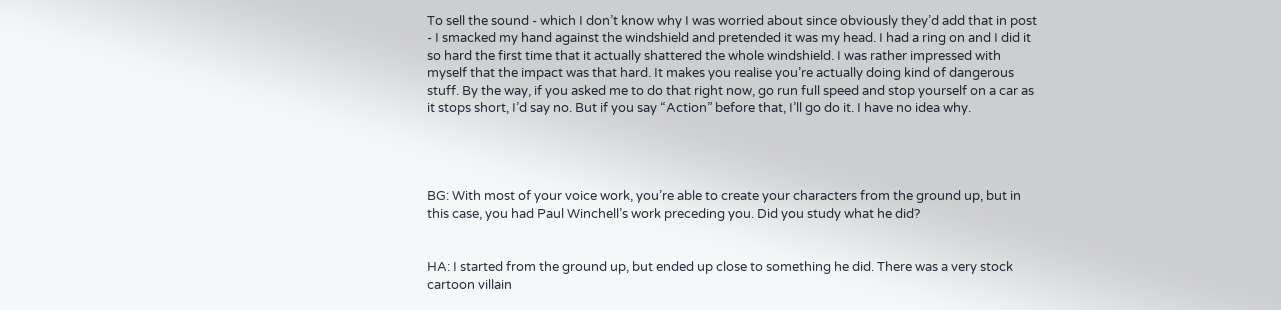To sell the sound - which I don’t know why I was worried about since obviously they’d add that in post - I smacked my hand against the windshield and pretended it was my head. I had a ring on and I did it so hard the first time that it actually shattered the whole windshield. I was rather impressed with myself that the impact was that hard. It makes you realise you’re actually doing kind of dangerous stuff. By the way, if you asked me to do that right now, go run full speed and stop yourself on a car as it stops short, I’d say no. But if you say “Action” before that, I’ll go do it. I have no idea why.




BG: With most of your voice work, you’re able to create your characters from the ground up, but in this case, you had Paul Winchell’s work preceding you. Did you study what he did?


HA: I started from the ground up, but ended up close to something he did. There was a very stock cartoon villain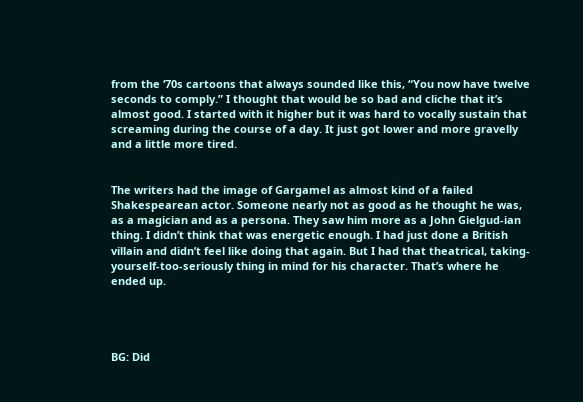from the ‘70s cartoons that always sounded like this, “You now have twelve seconds to comply.” I thought that would be so bad and cliche that it’s almost good. I started with it higher but it was hard to vocally sustain that screaming during the course of a day. It just got lower and more gravelly and a little more tired.


The writers had the image of Gargamel as almost kind of a failed Shakespearean actor. Someone nearly not as good as he thought he was, as a magician and as a persona. They saw him more as a John Gielgud-ian thing. I didn’t think that was energetic enough. I had just done a British villain and didn’t feel like doing that again. But I had that theatrical, taking-yourself-too-seriously thing in mind for his character. That’s where he ended up.




BG: Did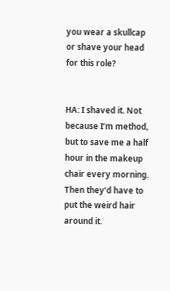you wear a skullcap or shave your head for this role?


HA: I shaved it. Not because I’m method, but to save me a half hour in the makeup chair every morning. Then they’d have to put the weird hair around it.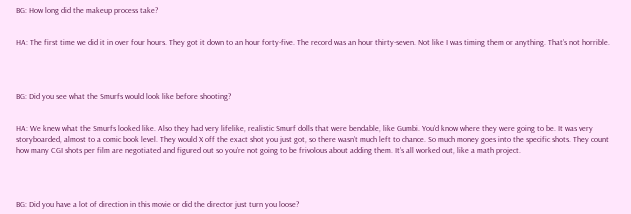BG: How long did the makeup process take?


HA: The first time we did it in over four hours. They got it down to an hour forty-five. The record was an hour thirty-seven. Not like I was timing them or anything. That’s not horrible.




BG: Did you see what the Smurfs would look like before shooting?


HA: We knew what the Smurfs looked like. Also they had very lifelike, realistic Smurf dolls that were bendable, like Gumbi. You’d know where they were going to be. It was very storyboarded, almost to a comic book level. They would X off the exact shot you just got, so there wasn’t much left to chance. So much money goes into the specific shots. They count how many CGI shots per film are negotiated and figured out so you’re not going to be frivolous about adding them. It’s all worked out, like a math project.




BG: Did you have a lot of direction in this movie or did the director just turn you loose?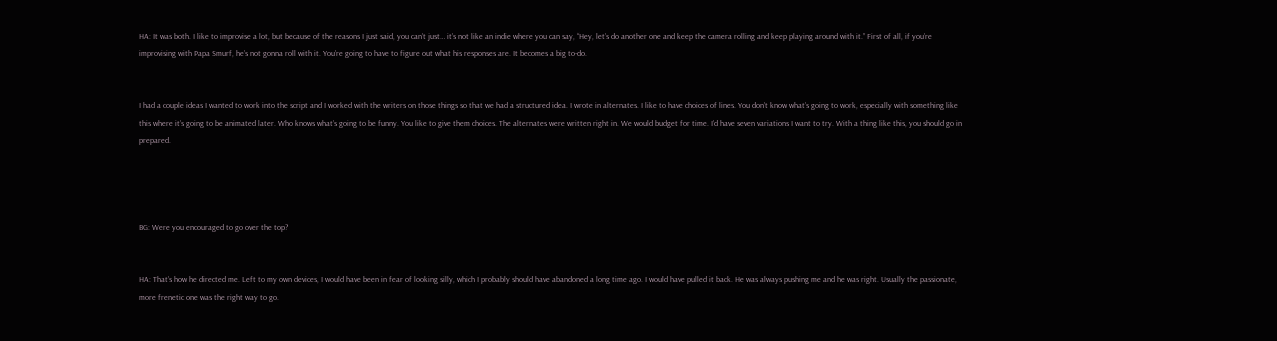HA: It was both. I like to improvise a lot, but because of the reasons I just said, you can’t just… it’s not like an indie where you can say, “Hey, let’s do another one and keep the camera rolling and keep playing around with it.” First of all, if you’re improvising with Papa Smurf, he’s not gonna roll with it. You’re going to have to figure out what his responses are. It becomes a big to-do.


I had a couple ideas I wanted to work into the script and I worked with the writers on those things so that we had a structured idea. I wrote in alternates. I like to have choices of lines. You don’t know what’s going to work, especially with something like this where it’s going to be animated later. Who knows what’s going to be funny. You like to give them choices. The alternates were written right in. We would budget for time. I’d have seven variations I want to try. With a thing like this, you should go in prepared.




BG: Were you encouraged to go over the top?


HA: That’s how he directed me. Left to my own devices, I would have been in fear of looking silly, which I probably should have abandoned a long time ago. I would have pulled it back. He was always pushing me and he was right. Usually the passionate, more frenetic one was the right way to go.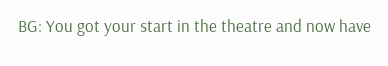BG: You got your start in the theatre and now have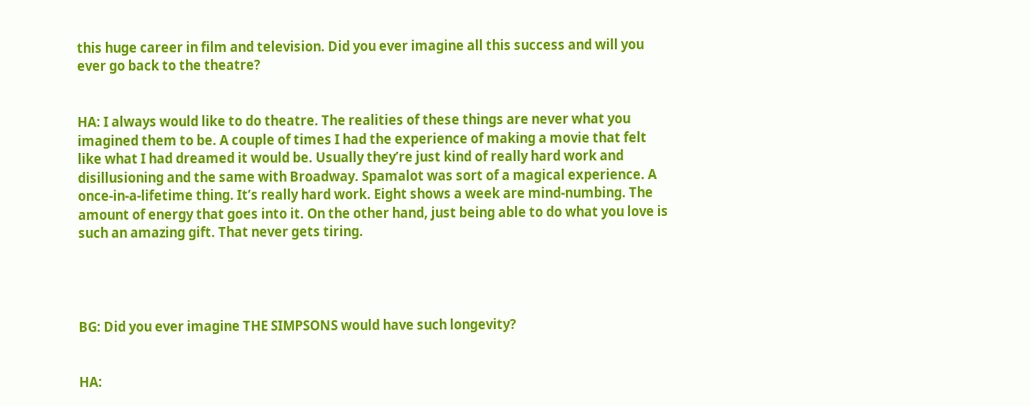this huge career in film and television. Did you ever imagine all this success and will you ever go back to the theatre?


HA: I always would like to do theatre. The realities of these things are never what you imagined them to be. A couple of times I had the experience of making a movie that felt like what I had dreamed it would be. Usually they’re just kind of really hard work and disillusioning and the same with Broadway. Spamalot was sort of a magical experience. A once-in-a-lifetime thing. It’s really hard work. Eight shows a week are mind-numbing. The amount of energy that goes into it. On the other hand, just being able to do what you love is such an amazing gift. That never gets tiring.




BG: Did you ever imagine THE SIMPSONS would have such longevity?


HA: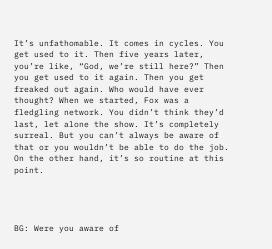It’s unfathomable. It comes in cycles. You get used to it. Then five years later, you’re like, “God, we’re still here?” Then you get used to it again. Then you get freaked out again. Who would have ever thought? When we started, Fox was a fledgling network. You didn’t think they’d last, let alone the show. It’s completely surreal. But you can’t always be aware of that or you wouldn’t be able to do the job. On the other hand, it’s so routine at this point.




BG: Were you aware of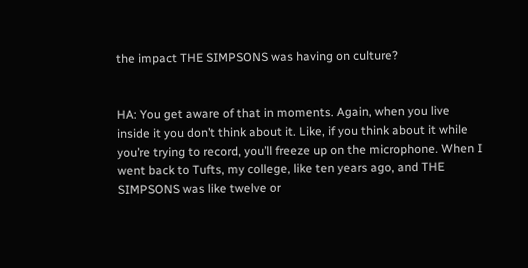the impact THE SIMPSONS was having on culture?


HA: You get aware of that in moments. Again, when you live inside it you don’t think about it. Like, if you think about it while you’re trying to record, you’ll freeze up on the microphone. When I went back to Tufts, my college, like ten years ago, and THE SIMPSONS was like twelve or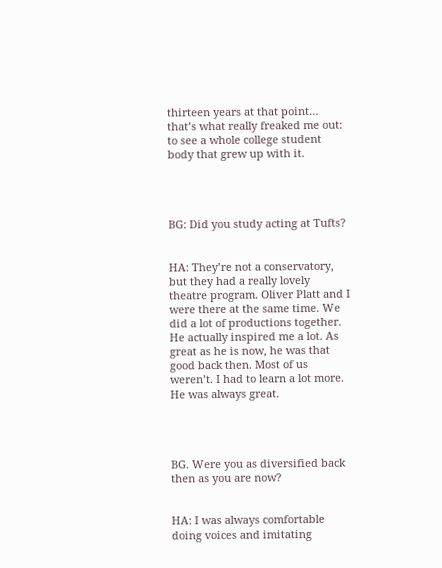thirteen years at that point… that’s what really freaked me out: to see a whole college student body that grew up with it.




BG: Did you study acting at Tufts?


HA: They’re not a conservatory, but they had a really lovely theatre program. Oliver Platt and I were there at the same time. We did a lot of productions together. He actually inspired me a lot. As great as he is now, he was that good back then. Most of us weren’t. I had to learn a lot more. He was always great.




BG. Were you as diversified back then as you are now?


HA: I was always comfortable doing voices and imitating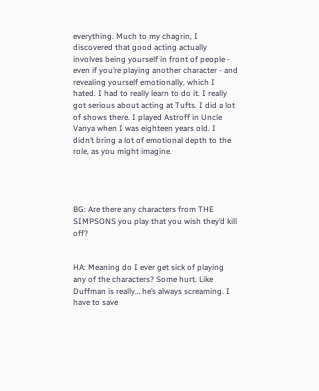everything. Much to my chagrin, I discovered that good acting actually involves being yourself in front of people - even if you’re playing another character - and revealing yourself emotionally, which I hated. I had to really learn to do it. I really got serious about acting at Tufts. I did a lot of shows there. I played Astroff in Uncle Vanya when I was eighteen years old. I didn’t bring a lot of emotional depth to the role, as you might imagine.




BG: Are there any characters from THE SIMPSONS you play that you wish they’d kill off?


HA: Meaning do I ever get sick of playing any of the characters? Some hurt. Like Duffman is really… he’s always screaming. I have to save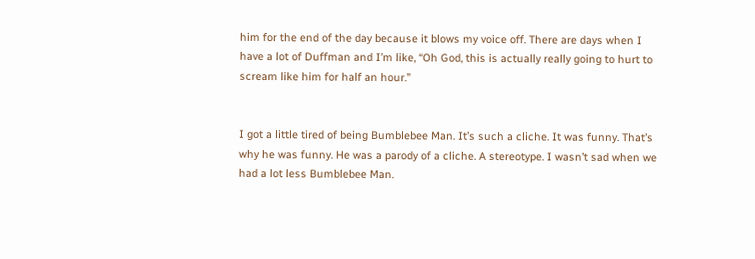him for the end of the day because it blows my voice off. There are days when I have a lot of Duffman and I’m like, “Oh God, this is actually really going to hurt to scream like him for half an hour.”


I got a little tired of being Bumblebee Man. It’s such a cliche. It was funny. That’s why he was funny. He was a parody of a cliche. A stereotype. I wasn’t sad when we had a lot less Bumblebee Man.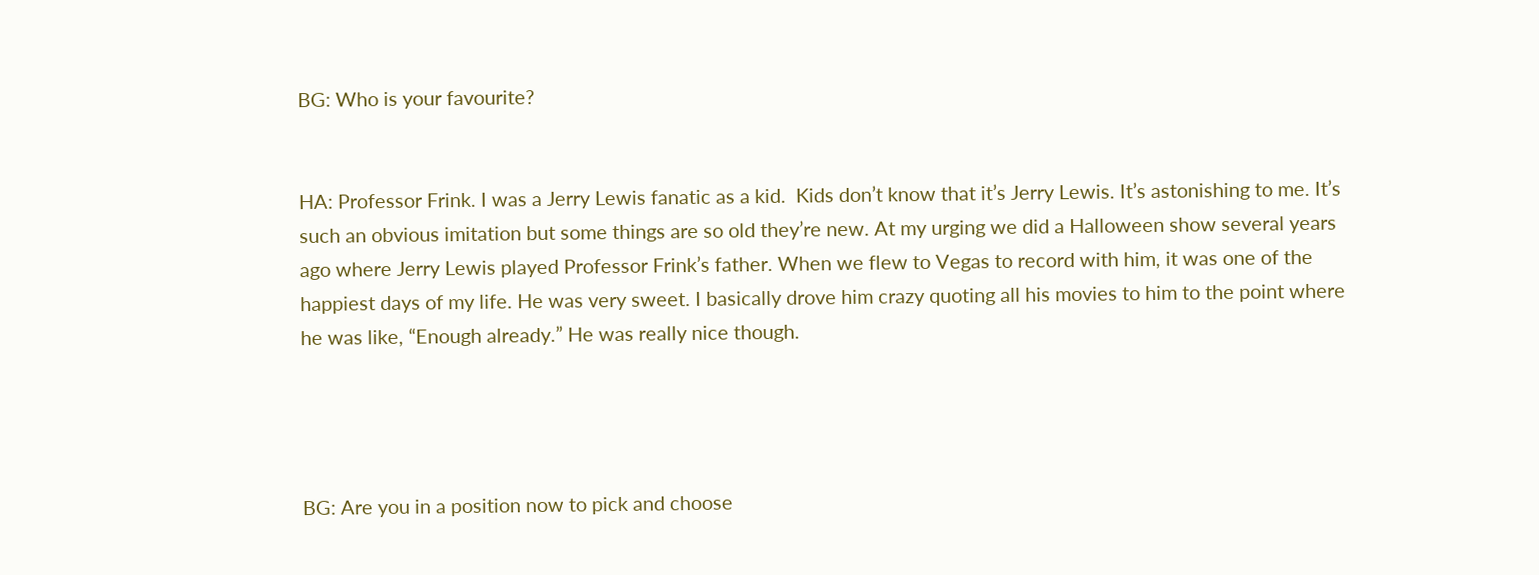BG: Who is your favourite?


HA: Professor Frink. I was a Jerry Lewis fanatic as a kid.  Kids don’t know that it’s Jerry Lewis. It’s astonishing to me. It’s such an obvious imitation but some things are so old they’re new. At my urging we did a Halloween show several years ago where Jerry Lewis played Professor Frink’s father. When we flew to Vegas to record with him, it was one of the happiest days of my life. He was very sweet. I basically drove him crazy quoting all his movies to him to the point where he was like, “Enough already.” He was really nice though.




BG: Are you in a position now to pick and choose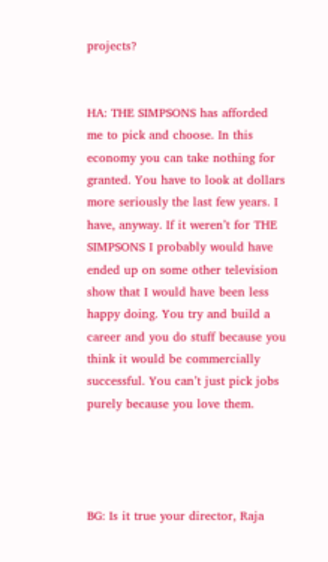projects?


HA: THE SIMPSONS has afforded me to pick and choose. In this economy you can take nothing for granted. You have to look at dollars more seriously the last few years. I have, anyway. If it weren’t for THE SIMPSONS I probably would have ended up on some other television show that I would have been less happy doing. You try and build a career and you do stuff because you think it would be commercially successful. You can’t just pick jobs purely because you love them.




BG: Is it true your director, Raja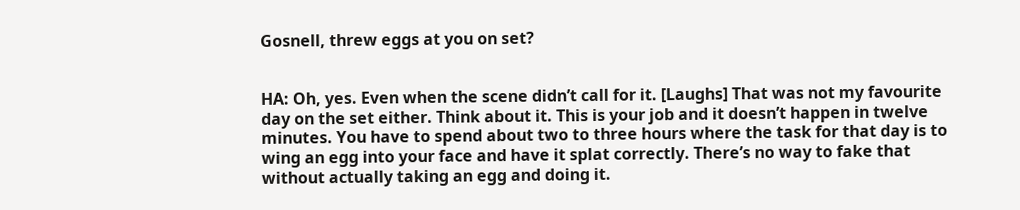Gosnell, threw eggs at you on set?


HA: Oh, yes. Even when the scene didn’t call for it. [Laughs] That was not my favourite day on the set either. Think about it. This is your job and it doesn’t happen in twelve minutes. You have to spend about two to three hours where the task for that day is to wing an egg into your face and have it splat correctly. There’s no way to fake that without actually taking an egg and doing it.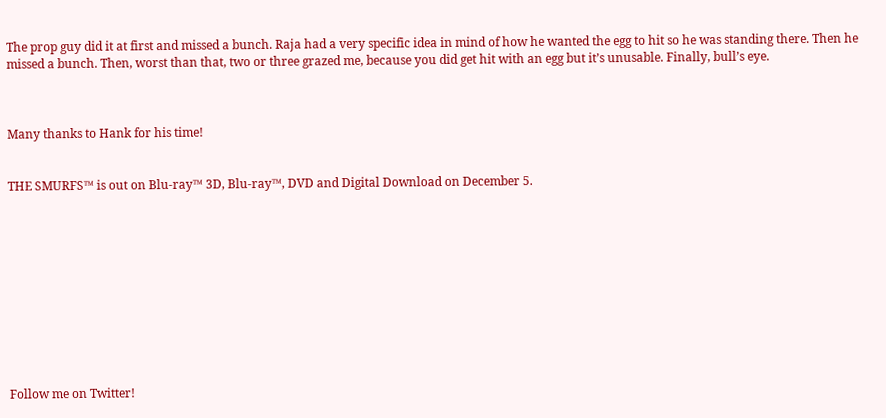The prop guy did it at first and missed a bunch. Raja had a very specific idea in mind of how he wanted the egg to hit so he was standing there. Then he missed a bunch. Then, worst than that, two or three grazed me, because you did get hit with an egg but it’s unusable. Finally, bull’s eye.



Many thanks to Hank for his time!


THE SMURFS™ is out on Blu-ray™ 3D, Blu-ray™, DVD and Digital Download on December 5.











Follow me on Twitter!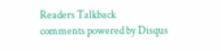Readers Talkback
comments powered by Disqus